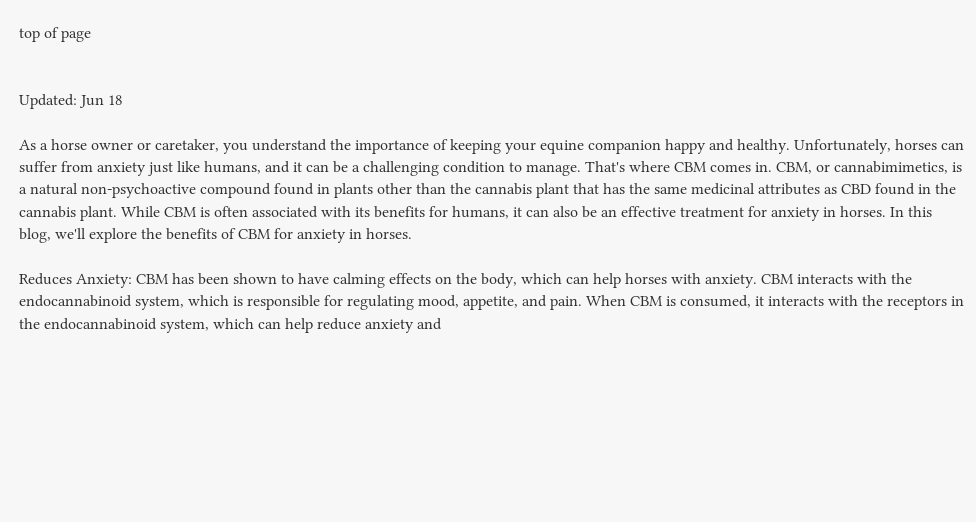top of page


Updated: Jun 18

As a horse owner or caretaker, you understand the importance of keeping your equine companion happy and healthy. Unfortunately, horses can suffer from anxiety just like humans, and it can be a challenging condition to manage. That's where CBM comes in. CBM, or cannabimimetics, is a natural non-psychoactive compound found in plants other than the cannabis plant that has the same medicinal attributes as CBD found in the cannabis plant. While CBM is often associated with its benefits for humans, it can also be an effective treatment for anxiety in horses. In this blog, we'll explore the benefits of CBM for anxiety in horses.

Reduces Anxiety: CBM has been shown to have calming effects on the body, which can help horses with anxiety. CBM interacts with the endocannabinoid system, which is responsible for regulating mood, appetite, and pain. When CBM is consumed, it interacts with the receptors in the endocannabinoid system, which can help reduce anxiety and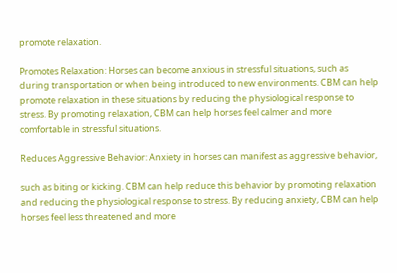promote relaxation.

Promotes Relaxation: Horses can become anxious in stressful situations, such as during transportation or when being introduced to new environments. CBM can help promote relaxation in these situations by reducing the physiological response to stress. By promoting relaxation, CBM can help horses feel calmer and more comfortable in stressful situations.

Reduces Aggressive Behavior: Anxiety in horses can manifest as aggressive behavior,

such as biting or kicking. CBM can help reduce this behavior by promoting relaxation and reducing the physiological response to stress. By reducing anxiety, CBM can help horses feel less threatened and more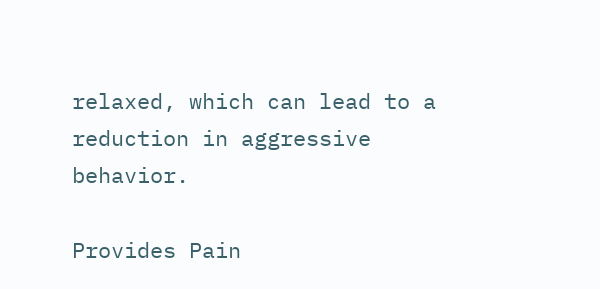relaxed, which can lead to a reduction in aggressive behavior.

Provides Pain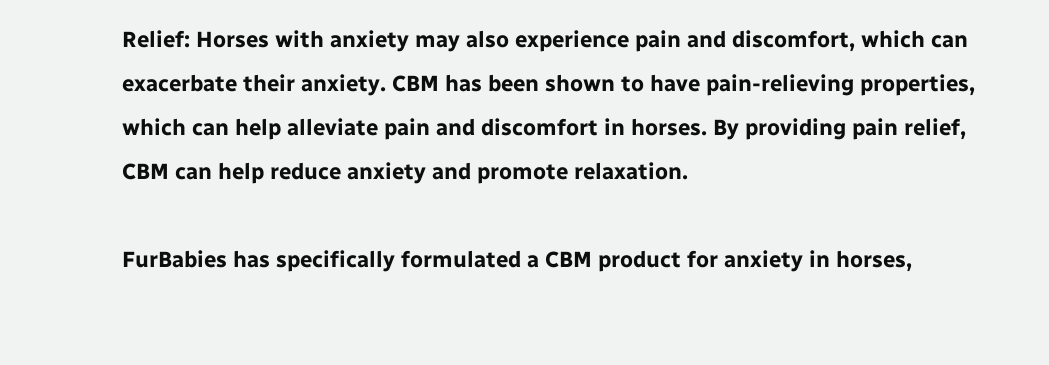Relief: Horses with anxiety may also experience pain and discomfort, which can exacerbate their anxiety. CBM has been shown to have pain-relieving properties, which can help alleviate pain and discomfort in horses. By providing pain relief, CBM can help reduce anxiety and promote relaxation.

FurBabies has specifically formulated a CBM product for anxiety in horses,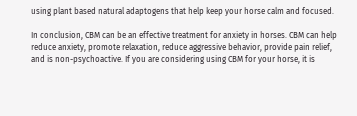using plant based natural adaptogens that help keep your horse calm and focused.

In conclusion, CBM can be an effective treatment for anxiety in horses. CBM can help reduce anxiety, promote relaxation, reduce aggressive behavior, provide pain relief, and is non-psychoactive. If you are considering using CBM for your horse, it is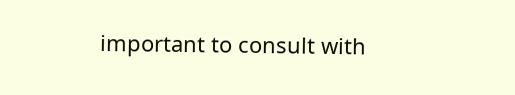important to consult with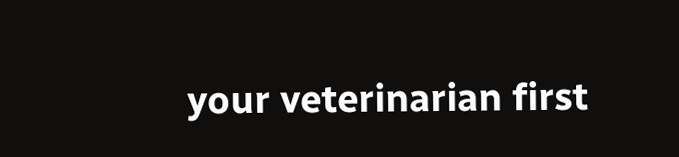your veterinarian first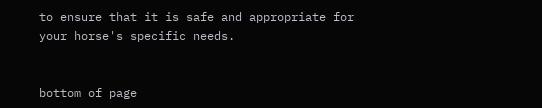to ensure that it is safe and appropriate for your horse's specific needs.


bottom of page